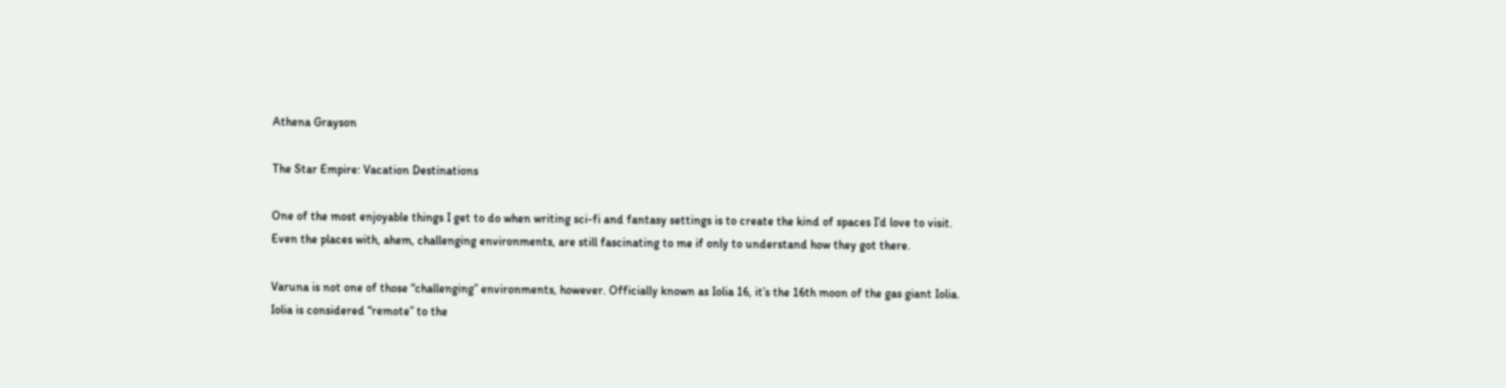Athena Grayson

The Star Empire: Vacation Destinations

One of the most enjoyable things I get to do when writing sci-fi and fantasy settings is to create the kind of spaces I’d love to visit. Even the places with, ahem, challenging environments, are still fascinating to me if only to understand how they got there.

Varuna is not one of those “challenging” environments, however. Officially known as Iolia 16, it’s the 16th moon of the gas giant Iolia. Iolia is considered “remote” to the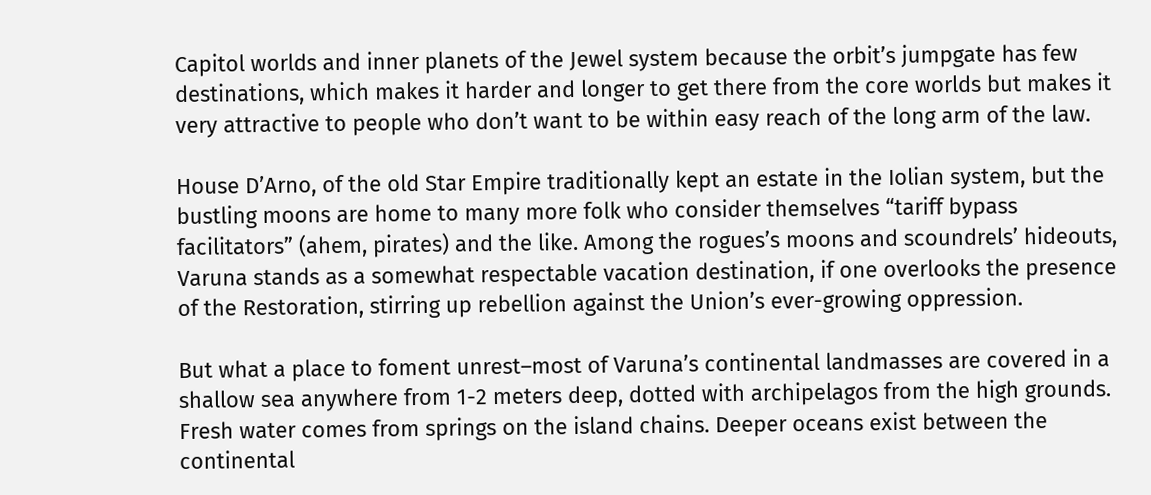Capitol worlds and inner planets of the Jewel system because the orbit’s jumpgate has few destinations, which makes it harder and longer to get there from the core worlds but makes it very attractive to people who don’t want to be within easy reach of the long arm of the law.

House D’Arno, of the old Star Empire traditionally kept an estate in the Iolian system, but the bustling moons are home to many more folk who consider themselves “tariff bypass facilitators” (ahem, pirates) and the like. Among the rogues’s moons and scoundrels’ hideouts, Varuna stands as a somewhat respectable vacation destination, if one overlooks the presence of the Restoration, stirring up rebellion against the Union’s ever-growing oppression.

But what a place to foment unrest–most of Varuna’s continental landmasses are covered in a shallow sea anywhere from 1-2 meters deep, dotted with archipelagos from the high grounds. Fresh water comes from springs on the island chains. Deeper oceans exist between the continental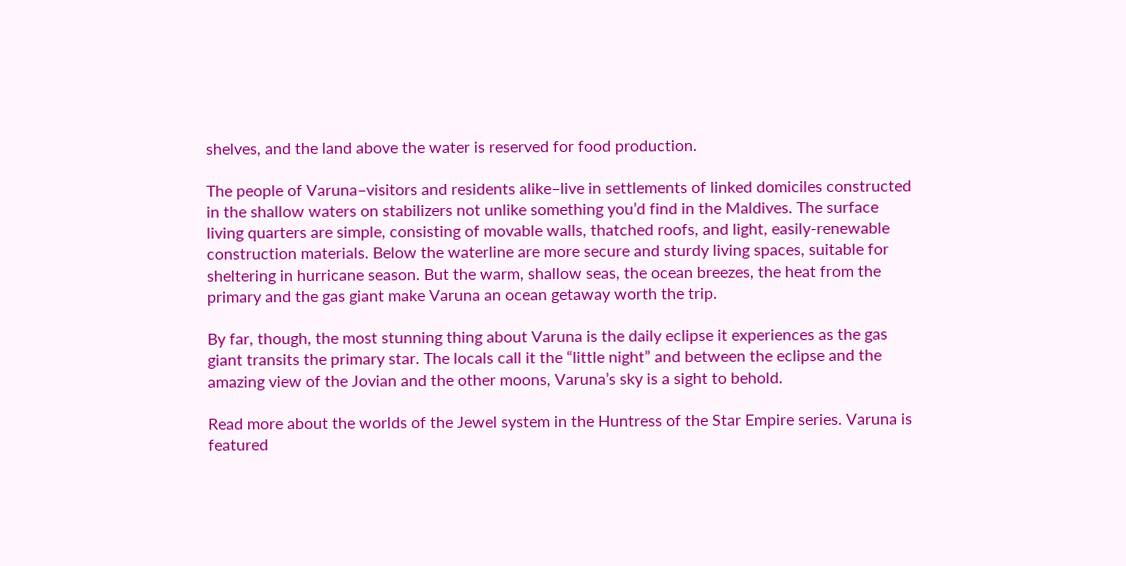shelves, and the land above the water is reserved for food production.

The people of Varuna–visitors and residents alike–live in settlements of linked domiciles constructed in the shallow waters on stabilizers not unlike something you’d find in the Maldives. The surface living quarters are simple, consisting of movable walls, thatched roofs, and light, easily-renewable construction materials. Below the waterline are more secure and sturdy living spaces, suitable for sheltering in hurricane season. But the warm, shallow seas, the ocean breezes, the heat from the primary and the gas giant make Varuna an ocean getaway worth the trip.

By far, though, the most stunning thing about Varuna is the daily eclipse it experiences as the gas giant transits the primary star. The locals call it the “little night” and between the eclipse and the amazing view of the Jovian and the other moons, Varuna’s sky is a sight to behold.

Read more about the worlds of the Jewel system in the Huntress of the Star Empire series. Varuna is featured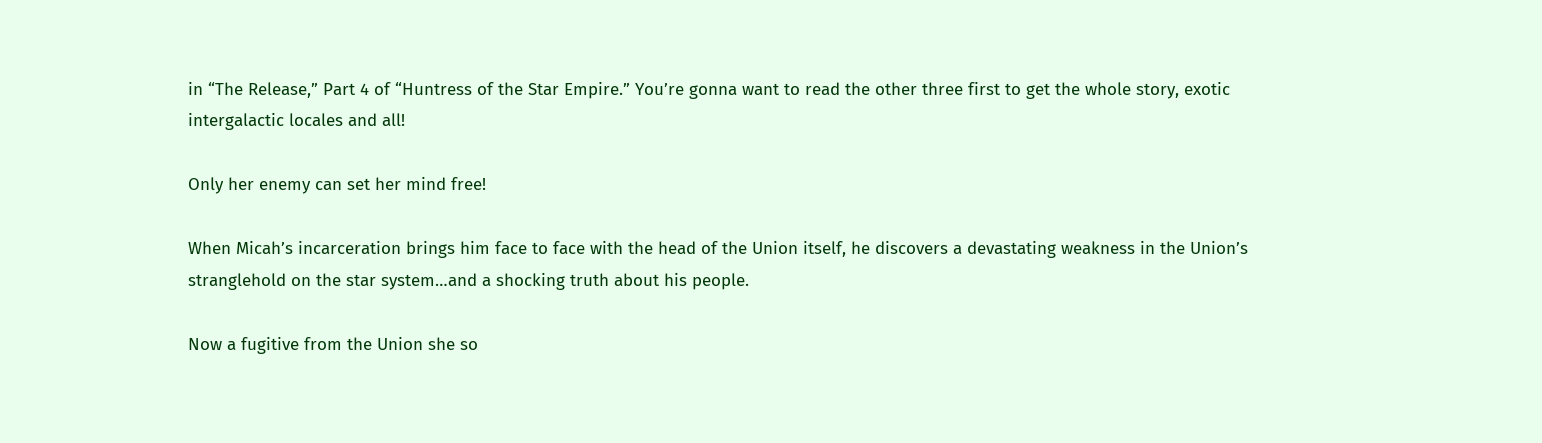in “The Release,” Part 4 of “Huntress of the Star Empire.” You’re gonna want to read the other three first to get the whole story, exotic intergalactic locales and all!

Only her enemy can set her mind free!

When Micah’s incarceration brings him face to face with the head of the Union itself, he discovers a devastating weakness in the Union’s stranglehold on the star system…and a shocking truth about his people.

Now a fugitive from the Union she so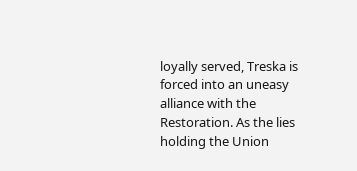loyally served, Treska is forced into an uneasy alliance with the Restoration. As the lies holding the Union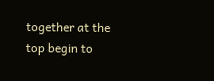together at the top begin to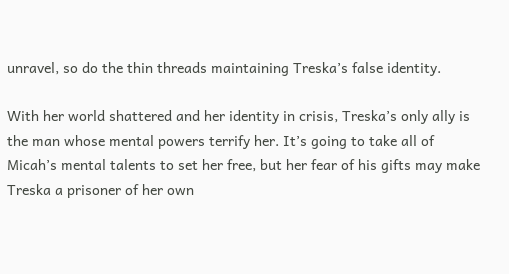unravel, so do the thin threads maintaining Treska’s false identity.

With her world shattered and her identity in crisis, Treska’s only ally is the man whose mental powers terrify her. It’s going to take all of Micah’s mental talents to set her free, but her fear of his gifts may make Treska a prisoner of her own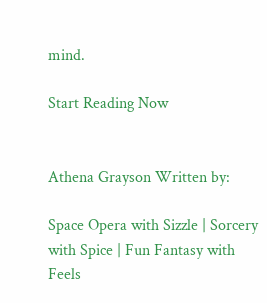mind.

Start Reading Now


Athena Grayson Written by:

Space Opera with Sizzle | Sorcery with Spice | Fun Fantasy with Feels